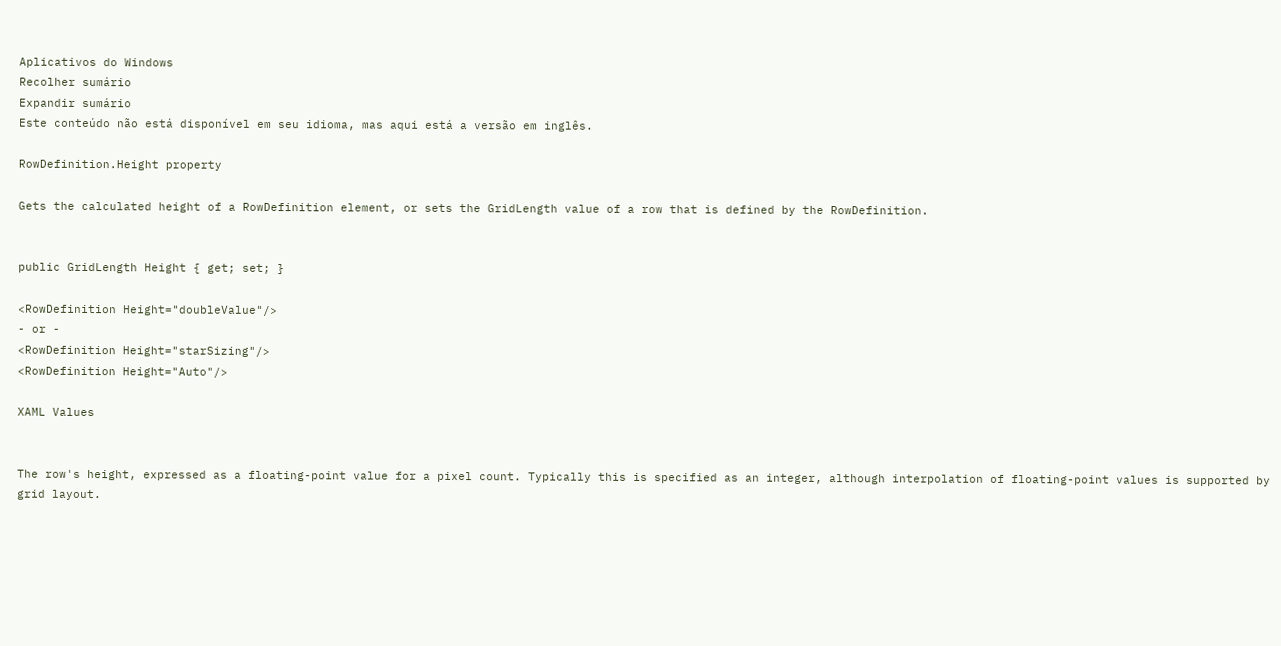Aplicativos do Windows
Recolher sumário
Expandir sumário
Este conteúdo não está disponível em seu idioma, mas aqui está a versão em inglês.

RowDefinition.Height property

Gets the calculated height of a RowDefinition element, or sets the GridLength value of a row that is defined by the RowDefinition.


public GridLength Height { get; set; }

<RowDefinition Height="doubleValue"/>
- or -
<RowDefinition Height="starSizing"/>
<RowDefinition Height="Auto"/>

XAML Values


The row's height, expressed as a floating-point value for a pixel count. Typically this is specified as an integer, although interpolation of floating-point values is supported by grid layout.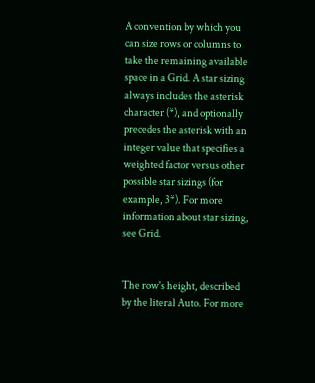A convention by which you can size rows or columns to take the remaining available space in a Grid. A star sizing always includes the asterisk character (*), and optionally precedes the asterisk with an integer value that specifies a weighted factor versus other possible star sizings (for example, 3*). For more information about star sizing, see Grid.


The row's height, described by the literal Auto. For more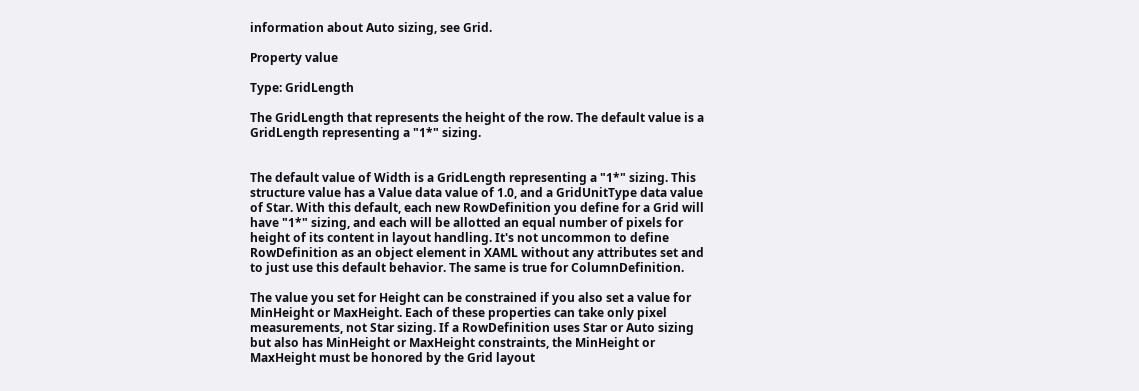information about Auto sizing, see Grid.

Property value

Type: GridLength

The GridLength that represents the height of the row. The default value is a GridLength representing a "1*" sizing.


The default value of Width is a GridLength representing a "1*" sizing. This structure value has a Value data value of 1.0, and a GridUnitType data value of Star. With this default, each new RowDefinition you define for a Grid will have "1*" sizing, and each will be allotted an equal number of pixels for height of its content in layout handling. It's not uncommon to define RowDefinition as an object element in XAML without any attributes set and to just use this default behavior. The same is true for ColumnDefinition.

The value you set for Height can be constrained if you also set a value for MinHeight or MaxHeight. Each of these properties can take only pixel measurements, not Star sizing. If a RowDefinition uses Star or Auto sizing but also has MinHeight or MaxHeight constraints, the MinHeight or MaxHeight must be honored by the Grid layout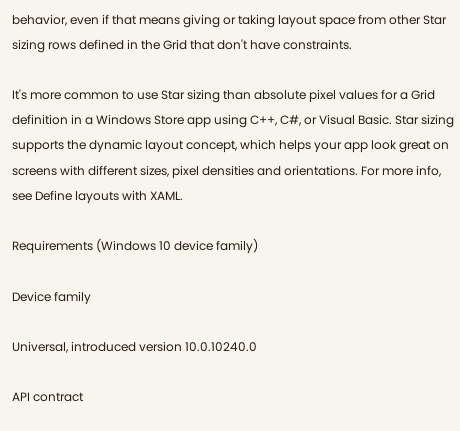behavior, even if that means giving or taking layout space from other Star sizing rows defined in the Grid that don't have constraints.

It's more common to use Star sizing than absolute pixel values for a Grid definition in a Windows Store app using C++, C#, or Visual Basic. Star sizing supports the dynamic layout concept, which helps your app look great on screens with different sizes, pixel densities and orientations. For more info, see Define layouts with XAML.

Requirements (Windows 10 device family)

Device family

Universal, introduced version 10.0.10240.0

API contract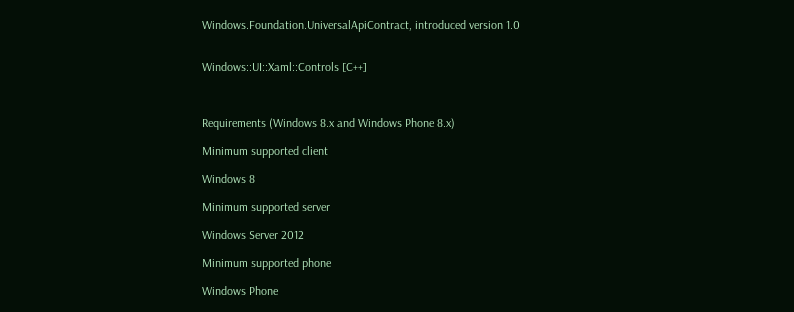Windows.Foundation.UniversalApiContract, introduced version 1.0


Windows::UI::Xaml::Controls [C++]



Requirements (Windows 8.x and Windows Phone 8.x)

Minimum supported client

Windows 8

Minimum supported server

Windows Server 2012

Minimum supported phone

Windows Phone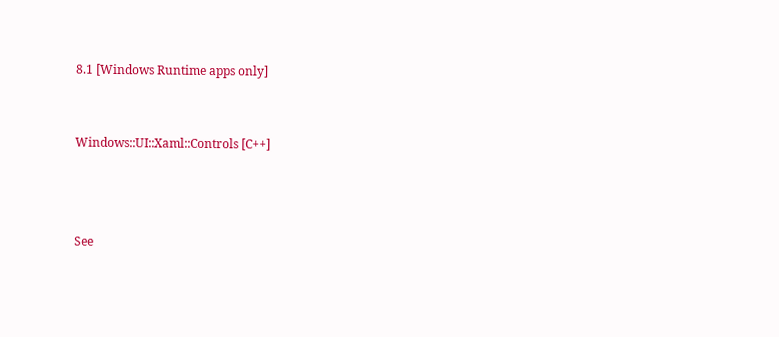8.1 [Windows Runtime apps only]


Windows::UI::Xaml::Controls [C++]



See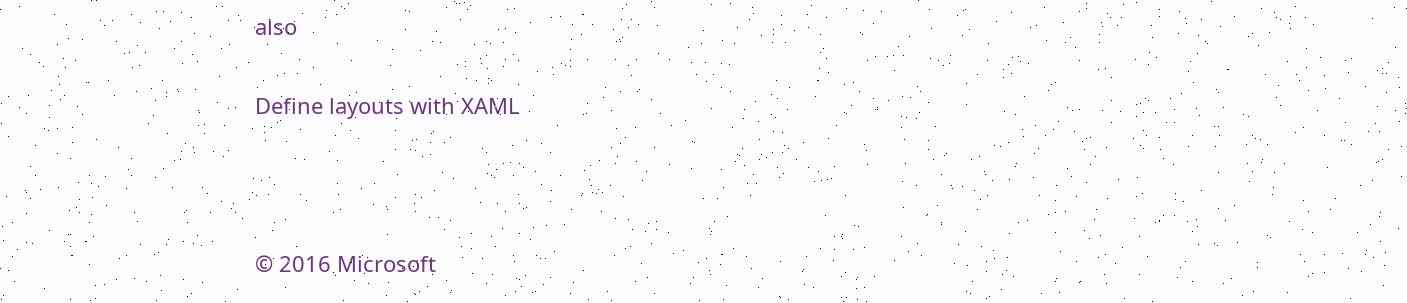also

Define layouts with XAML



© 2016 Microsoft